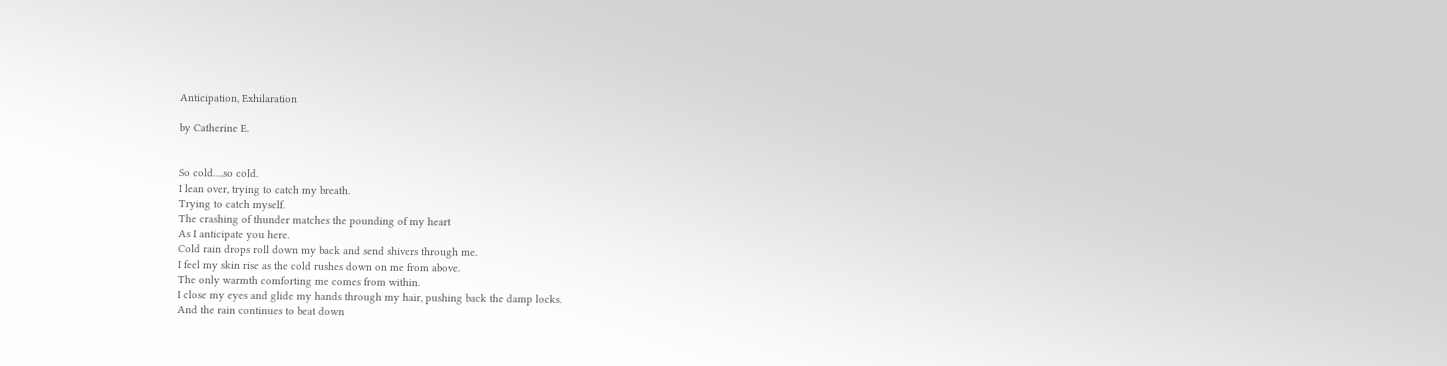Anticipation, Exhilaration

by Catherine E.


So cold….so cold.
I lean over, trying to catch my breath.
Trying to catch myself.
The crashing of thunder matches the pounding of my heart
As I anticipate you here.
Cold rain drops roll down my back and send shivers through me.
I feel my skin rise as the cold rushes down on me from above.
The only warmth comforting me comes from within.
I close my eyes and glide my hands through my hair, pushing back the damp locks.
And the rain continues to beat down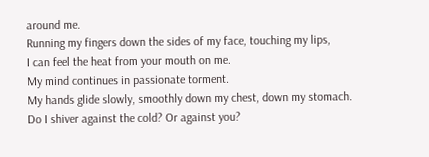around me.
Running my fingers down the sides of my face, touching my lips,
I can feel the heat from your mouth on me.
My mind continues in passionate torment.
My hands glide slowly, smoothly down my chest, down my stomach.
Do I shiver against the cold? Or against you?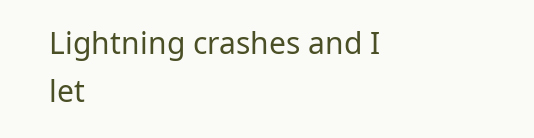Lightning crashes and I let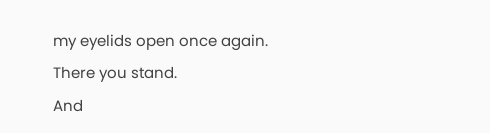my eyelids open once again.
There you stand.
And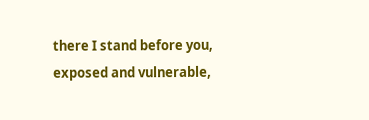there I stand before you, exposed and vulnerable,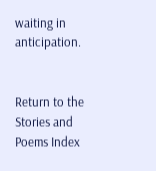waiting in anticipation.


Return to the Stories and Poems Index